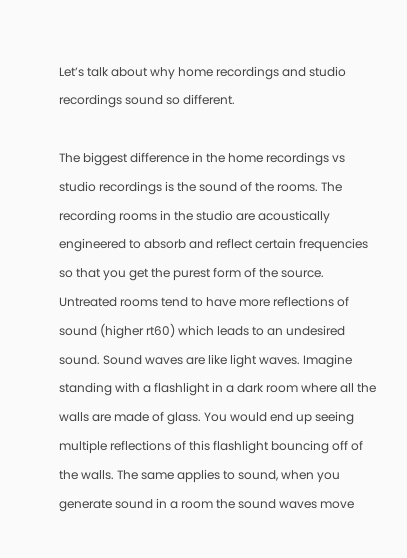Let’s talk about why home recordings and studio recordings sound so different.

The biggest difference in the home recordings vs studio recordings is the sound of the rooms. The recording rooms in the studio are acoustically engineered to absorb and reflect certain frequencies so that you get the purest form of the source. Untreated rooms tend to have more reflections of sound (higher rt60) which leads to an undesired sound. Sound waves are like light waves. Imagine standing with a flashlight in a dark room where all the walls are made of glass. You would end up seeing multiple reflections of this flashlight bouncing off of the walls. The same applies to sound, when you generate sound in a room the sound waves move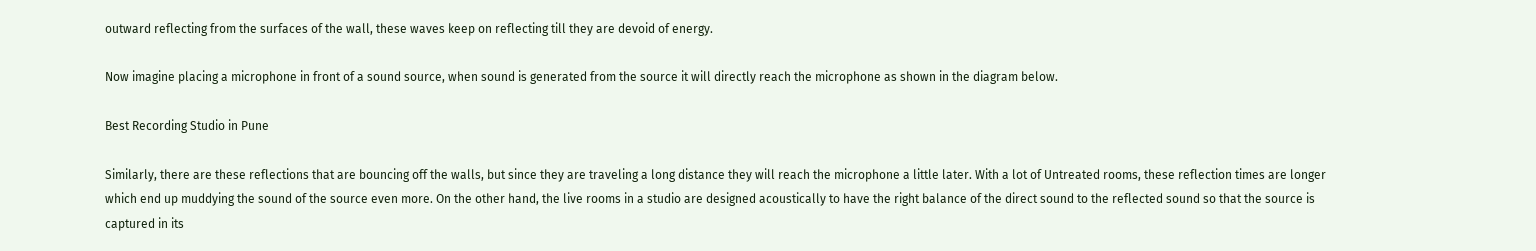outward reflecting from the surfaces of the wall, these waves keep on reflecting till they are devoid of energy.

Now imagine placing a microphone in front of a sound source, when sound is generated from the source it will directly reach the microphone as shown in the diagram below.

Best Recording Studio in Pune

Similarly, there are these reflections that are bouncing off the walls, but since they are traveling a long distance they will reach the microphone a little later. With a lot of Untreated rooms, these reflection times are longer which end up muddying the sound of the source even more. On the other hand, the live rooms in a studio are designed acoustically to have the right balance of the direct sound to the reflected sound so that the source is captured in its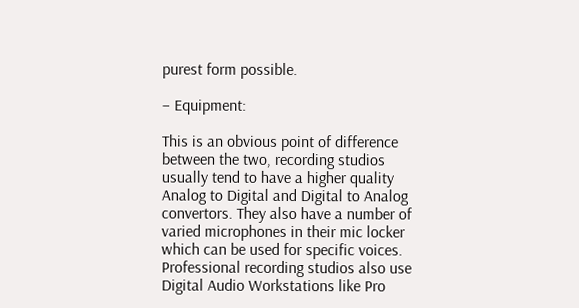purest form possible.

– Equipment:

This is an obvious point of difference between the two, recording studios usually tend to have a higher quality Analog to Digital and Digital to Analog convertors. They also have a number of varied microphones in their mic locker which can be used for specific voices.
Professional recording studios also use Digital Audio Workstations like Pro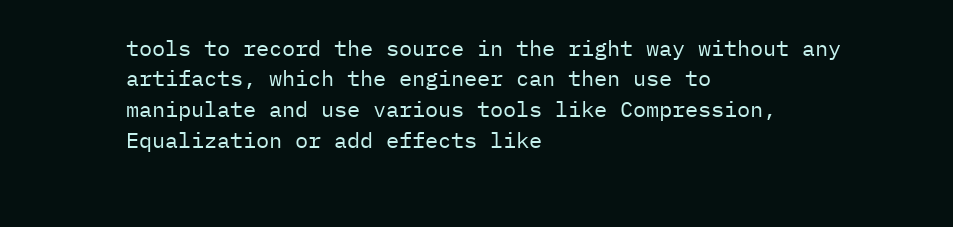tools to record the source in the right way without any artifacts, which the engineer can then use to manipulate and use various tools like Compression, Equalization or add effects like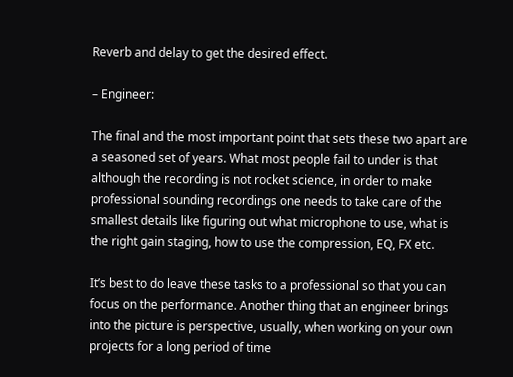Reverb and delay to get the desired effect.

– Engineer:

The final and the most important point that sets these two apart are a seasoned set of years. What most people fail to under is that although the recording is not rocket science, in order to make professional sounding recordings one needs to take care of the smallest details like figuring out what microphone to use, what is the right gain staging, how to use the compression, EQ, FX etc.

It’s best to do leave these tasks to a professional so that you can focus on the performance. Another thing that an engineer brings into the picture is perspective, usually, when working on your own projects for a long period of time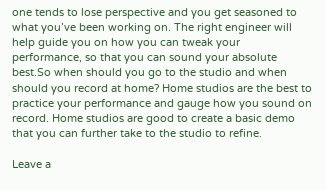one tends to lose perspective and you get seasoned to what you’ve been working on. The right engineer will help guide you on how you can tweak your performance, so that you can sound your absolute best.So when should you go to the studio and when should you record at home? Home studios are the best to practice your performance and gauge how you sound on record. Home studios are good to create a basic demo that you can further take to the studio to refine.

Leave a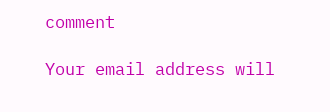comment

Your email address will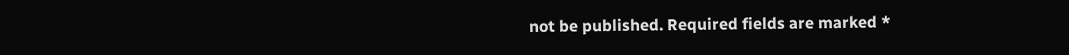not be published. Required fields are marked *